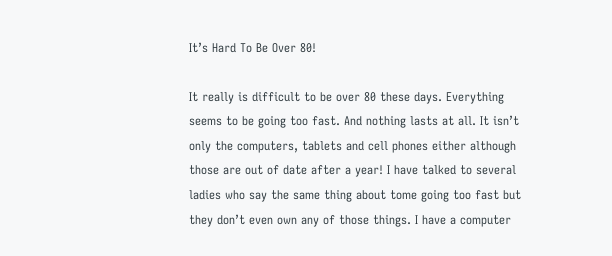It’s Hard To Be Over 80!

It really is difficult to be over 80 these days. Everything seems to be going too fast. And nothing lasts at all. It isn’t only the computers, tablets and cell phones either although those are out of date after a year! I have talked to several ladies who say the same thing about tome going too fast but they don’t even own any of those things. I have a computer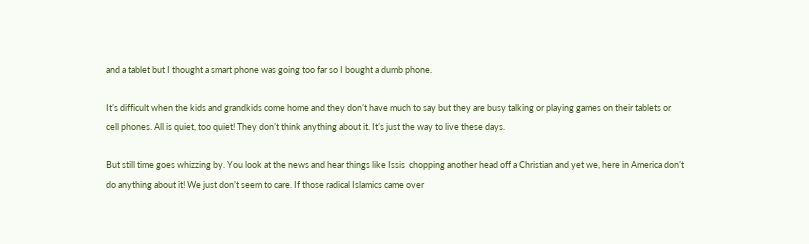and a tablet but I thought a smart phone was going too far so I bought a dumb phone.

It’s difficult when the kids and grandkids come home and they don’t have much to say but they are busy talking or playing games on their tablets or cell phones. All is quiet, too quiet! They don’t think anything about it. It’s just the way to live these days.

But still time goes whizzing by. You look at the news and hear things like Issis  chopping another head off a Christian and yet we, here in America don’t do anything about it! We just don’t seem to care. If those radical Islamics came over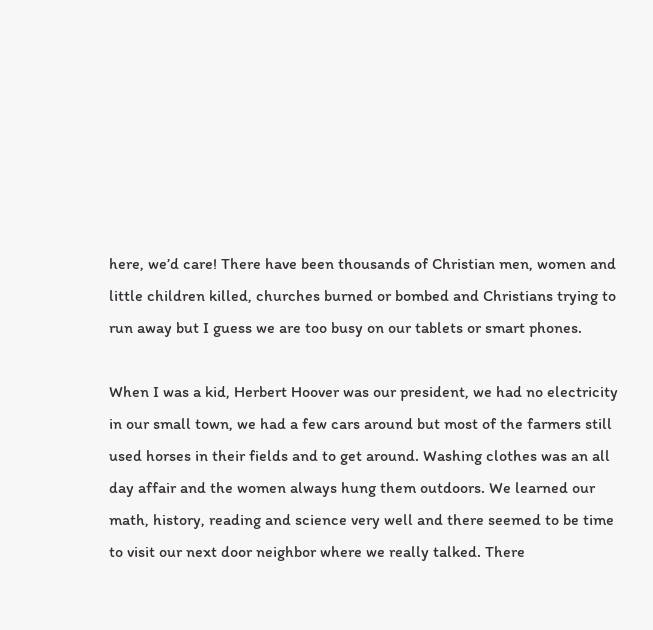here, we’d care! There have been thousands of Christian men, women and little children killed, churches burned or bombed and Christians trying to run away but I guess we are too busy on our tablets or smart phones.

When I was a kid, Herbert Hoover was our president, we had no electricity in our small town, we had a few cars around but most of the farmers still used horses in their fields and to get around. Washing clothes was an all day affair and the women always hung them outdoors. We learned our math, history, reading and science very well and there seemed to be time to visit our next door neighbor where we really talked. There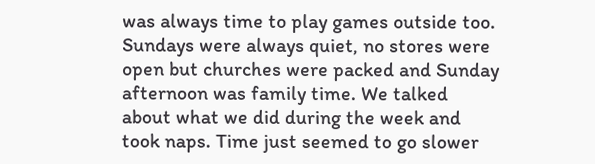was always time to play games outside too. Sundays were always quiet, no stores were open but churches were packed and Sunday afternoon was family time. We talked about what we did during the week and took naps. Time just seemed to go slower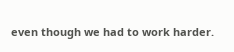even though we had to work harder.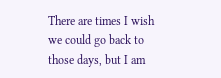There are times I wish we could go back to those days, but I am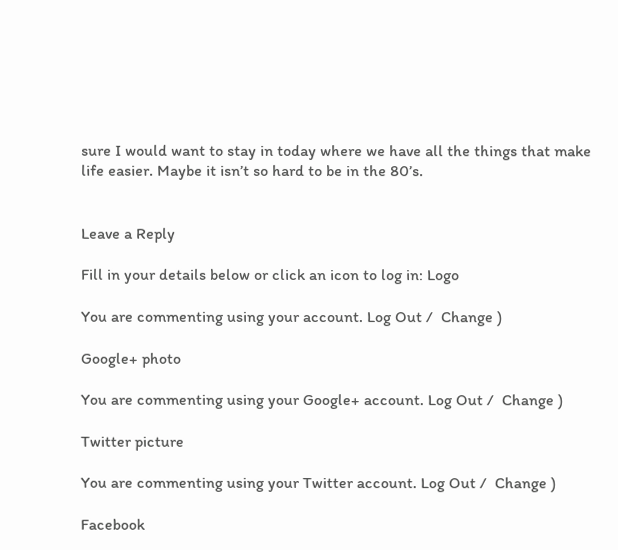sure I would want to stay in today where we have all the things that make life easier. Maybe it isn’t so hard to be in the 80’s.


Leave a Reply

Fill in your details below or click an icon to log in: Logo

You are commenting using your account. Log Out /  Change )

Google+ photo

You are commenting using your Google+ account. Log Out /  Change )

Twitter picture

You are commenting using your Twitter account. Log Out /  Change )

Facebook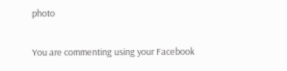photo

You are commenting using your Facebook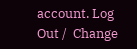account. Log Out /  Change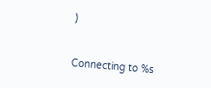)


Connecting to %s